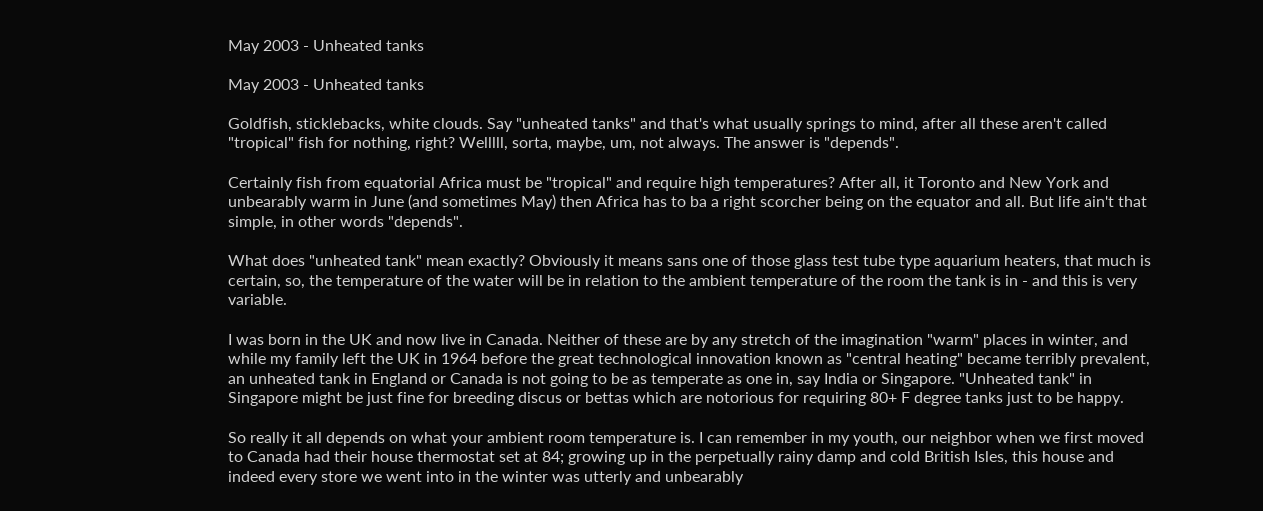May 2003 - Unheated tanks

May 2003 - Unheated tanks

Goldfish, sticklebacks, white clouds. Say "unheated tanks" and that's what usually springs to mind, after all these aren't called "tropical" fish for nothing, right? Welllll, sorta, maybe, um, not always. The answer is "depends".

Certainly fish from equatorial Africa must be "tropical" and require high temperatures? After all, it Toronto and New York and unbearably warm in June (and sometimes May) then Africa has to ba a right scorcher being on the equator and all. But life ain't that simple, in other words "depends".

What does "unheated tank" mean exactly? Obviously it means sans one of those glass test tube type aquarium heaters, that much is certain, so, the temperature of the water will be in relation to the ambient temperature of the room the tank is in - and this is very variable.

I was born in the UK and now live in Canada. Neither of these are by any stretch of the imagination "warm" places in winter, and while my family left the UK in 1964 before the great technological innovation known as "central heating" became terribly prevalent, an unheated tank in England or Canada is not going to be as temperate as one in, say India or Singapore. "Unheated tank" in Singapore might be just fine for breeding discus or bettas which are notorious for requiring 80+ F degree tanks just to be happy.

So really it all depends on what your ambient room temperature is. I can remember in my youth, our neighbor when we first moved to Canada had their house thermostat set at 84; growing up in the perpetually rainy damp and cold British Isles, this house and indeed every store we went into in the winter was utterly and unbearably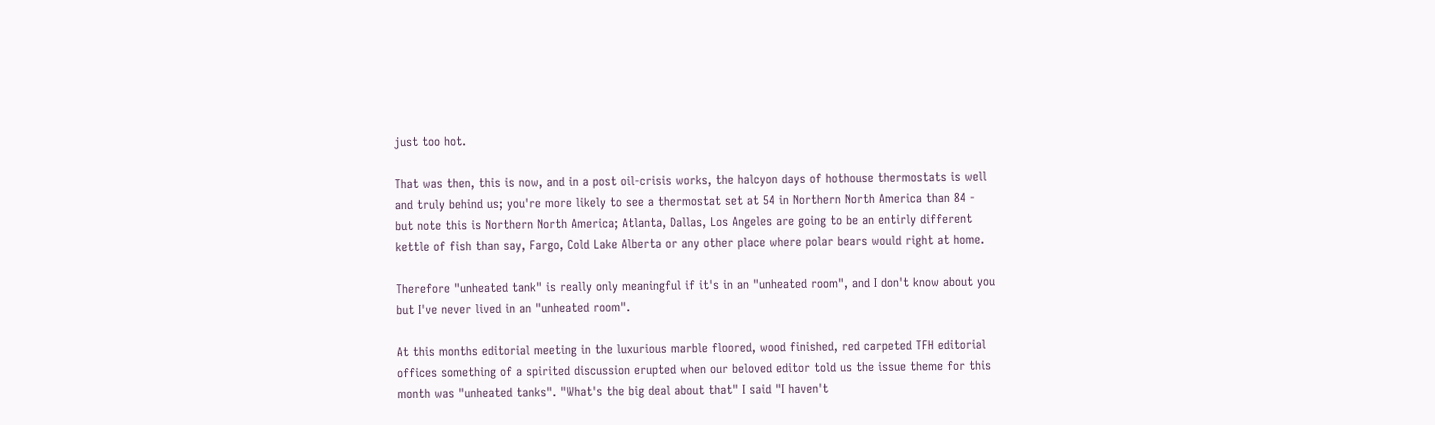just too hot.

That was then, this is now, and in a post oil-crisis works, the halcyon days of hothouse thermostats is well and truly behind us; you're more likely to see a thermostat set at 54 in Northern North America than 84 - but note this is Northern North America; Atlanta, Dallas, Los Angeles are going to be an entirly different kettle of fish than say, Fargo, Cold Lake Alberta or any other place where polar bears would right at home.

Therefore "unheated tank" is really only meaningful if it's in an "unheated room", and I don't know about you but I've never lived in an "unheated room".

At this months editorial meeting in the luxurious marble floored, wood finished, red carpeted TFH editorial offices something of a spirited discussion erupted when our beloved editor told us the issue theme for this month was "unheated tanks". "What's the big deal about that" I said "I haven't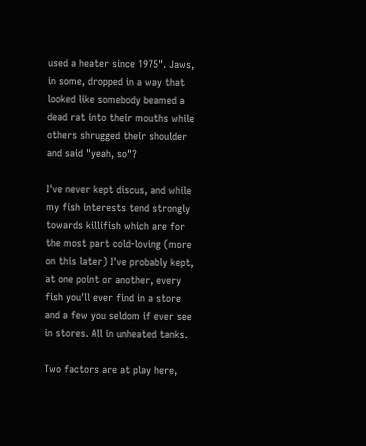used a heater since 1975". Jaws, in some, dropped in a way that looked like somebody beamed a dead rat into their mouths while others shrugged their shoulder and said "yeah, so"?

I've never kept discus, and while my fish interests tend strongly towards killifish which are for the most part cold-loving (more on this later) I've probably kept, at one point or another, every fish you'll ever find in a store and a few you seldom if ever see in stores. All in unheated tanks.

Two factors are at play here,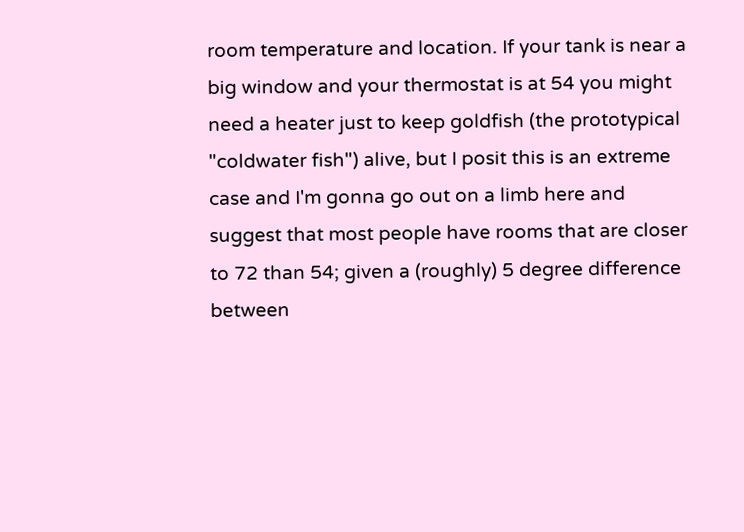room temperature and location. If your tank is near a big window and your thermostat is at 54 you might need a heater just to keep goldfish (the prototypical "coldwater fish") alive, but I posit this is an extreme case and I'm gonna go out on a limb here and suggest that most people have rooms that are closer to 72 than 54; given a (roughly) 5 degree difference between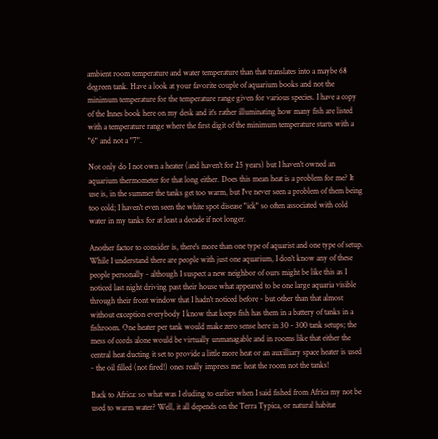ambient room temperature and water temperature than that translates into a maybe 68 degreen tank. Have a look at your favorite couple of aquarium books and not the minimum temperature for the temperature range given for various species. I have a copy of the Innes book here on my desk and it's rather illuminating how many fish are listed with a temperature range where the first digit of the minimum temperature starts with a "6" and not a "7".

Not only do I not own a heater (and haven't for 25 years) but I haven't owned an aquarium thermometer for that long either. Does this mean heat is a problem for me? It use is, in the summer the tanks get too warm, but I've never seen a problem of them being too cold; I haven't even seen the white spot disease "ick" so often associated with cold water in my tanks for at least a decade if not longer.

Another factor to consider is, there's more than one type of aquarist and one type of setup. While I understand there are people with just one aquarium, I don't know any of these people personally - although I suspect a new neighbor of ours might be like this as I noticed last night driving past their house what appeared to be one large aquaria visible through their front window that I hadn't noticed before - but other than that almost without exception everybody I know that keeps fish has them in a battery of tanks in a fishroom. One heater per tank would make zero sense here in 30 - 300 tank setups; the mess of cords alone would be virtually unmanagable and in rooms like that either the central heat ducting it set to provide a little more heat or an auxilliary space heater is used - the oil filled (not fired!) ones really impress me: heat the room not the tanks!

Back to Africa: so what was I eluding to earlier when I said fished from Africa my not be used to warm water? Well, it all depends on the Terra Typica, or natural habitat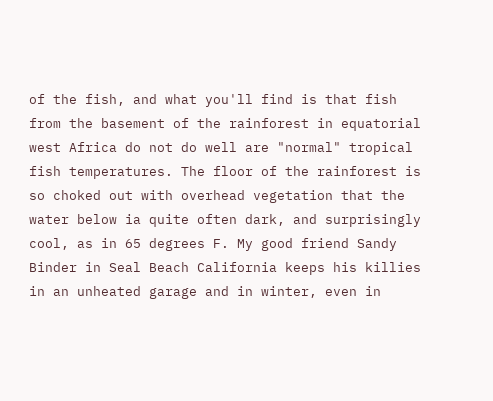of the fish, and what you'll find is that fish from the basement of the rainforest in equatorial west Africa do not do well are "normal" tropical fish temperatures. The floor of the rainforest is so choked out with overhead vegetation that the water below ia quite often dark, and surprisingly cool, as in 65 degrees F. My good friend Sandy Binder in Seal Beach California keeps his killies in an unheated garage and in winter, even in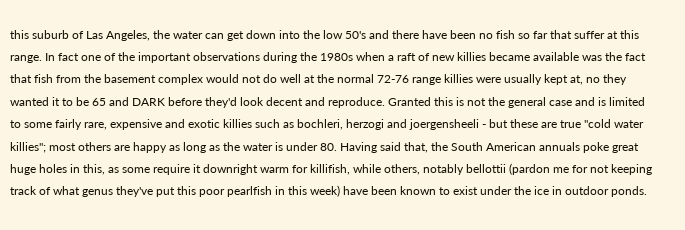this suburb of Las Angeles, the water can get down into the low 50's and there have been no fish so far that suffer at this range. In fact one of the important observations during the 1980s when a raft of new killies became available was the fact that fish from the basement complex would not do well at the normal 72-76 range killies were usually kept at, no they wanted it to be 65 and DARK before they'd look decent and reproduce. Granted this is not the general case and is limited to some fairly rare, expensive and exotic killies such as bochleri, herzogi and joergensheeli - but these are true "cold water killies"; most others are happy as long as the water is under 80. Having said that, the South American annuals poke great huge holes in this, as some require it downright warm for killifish, while others, notably bellottii (pardon me for not keeping track of what genus they've put this poor pearlfish in this week) have been known to exist under the ice in outdoor ponds.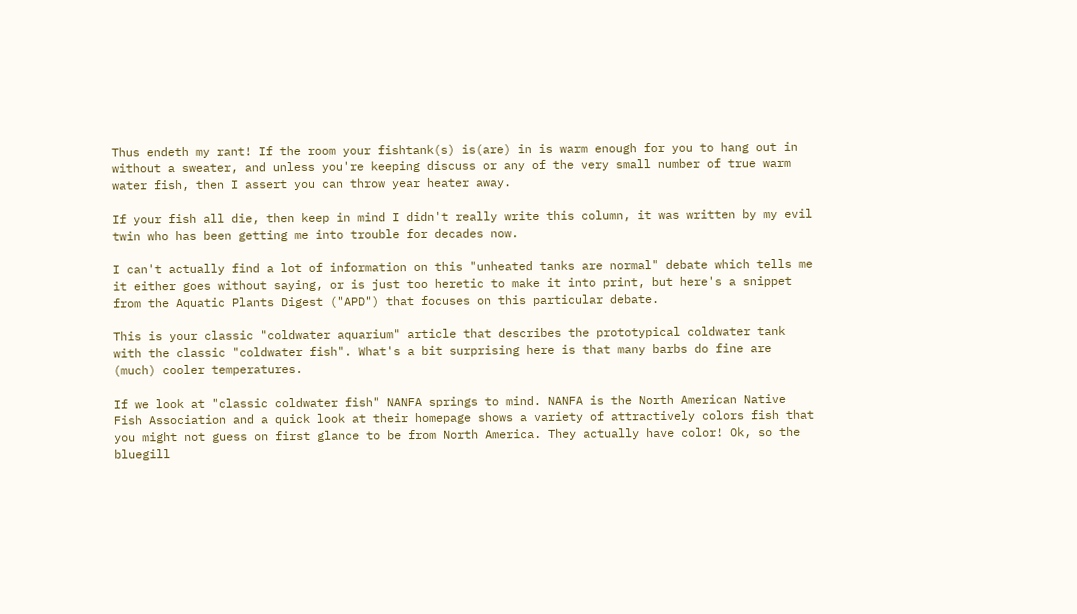Thus endeth my rant! If the room your fishtank(s) is(are) in is warm enough for you to hang out in without a sweater, and unless you're keeping discuss or any of the very small number of true warm water fish, then I assert you can throw year heater away.

If your fish all die, then keep in mind I didn't really write this column, it was written by my evil twin who has been getting me into trouble for decades now.

I can't actually find a lot of information on this "unheated tanks are normal" debate which tells me it either goes without saying, or is just too heretic to make it into print, but here's a snippet from the Aquatic Plants Digest ("APD") that focuses on this particular debate.

This is your classic "coldwater aquarium" article that describes the prototypical coldwater tank with the classic "coldwater fish". What's a bit surprising here is that many barbs do fine are (much) cooler temperatures.

If we look at "classic coldwater fish" NANFA springs to mind. NANFA is the North American Native Fish Association and a quick look at their homepage shows a variety of attractively colors fish that you might not guess on first glance to be from North America. They actually have color! Ok, so the bluegill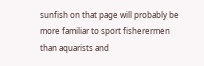sunfish on that page will probably be more familiar to sport fisherermen than aquarists and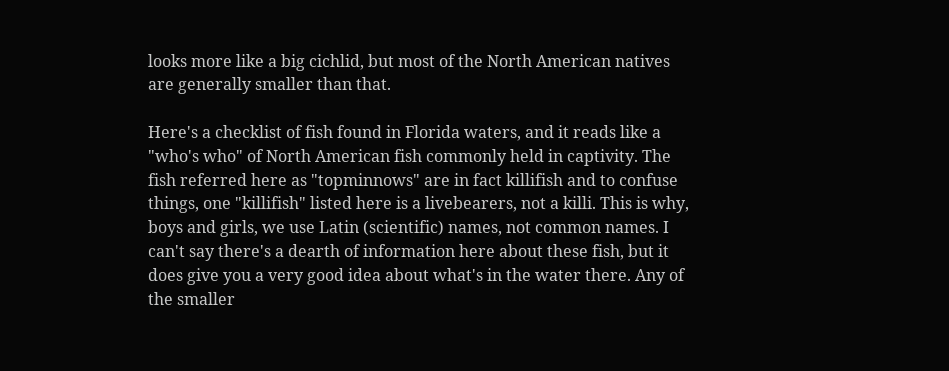looks more like a big cichlid, but most of the North American natives are generally smaller than that.

Here's a checklist of fish found in Florida waters, and it reads like a "who's who" of North American fish commonly held in captivity. The fish referred here as "topminnows" are in fact killifish and to confuse things, one "killifish" listed here is a livebearers, not a killi. This is why, boys and girls, we use Latin (scientific) names, not common names. I can't say there's a dearth of information here about these fish, but it does give you a very good idea about what's in the water there. Any of the smaller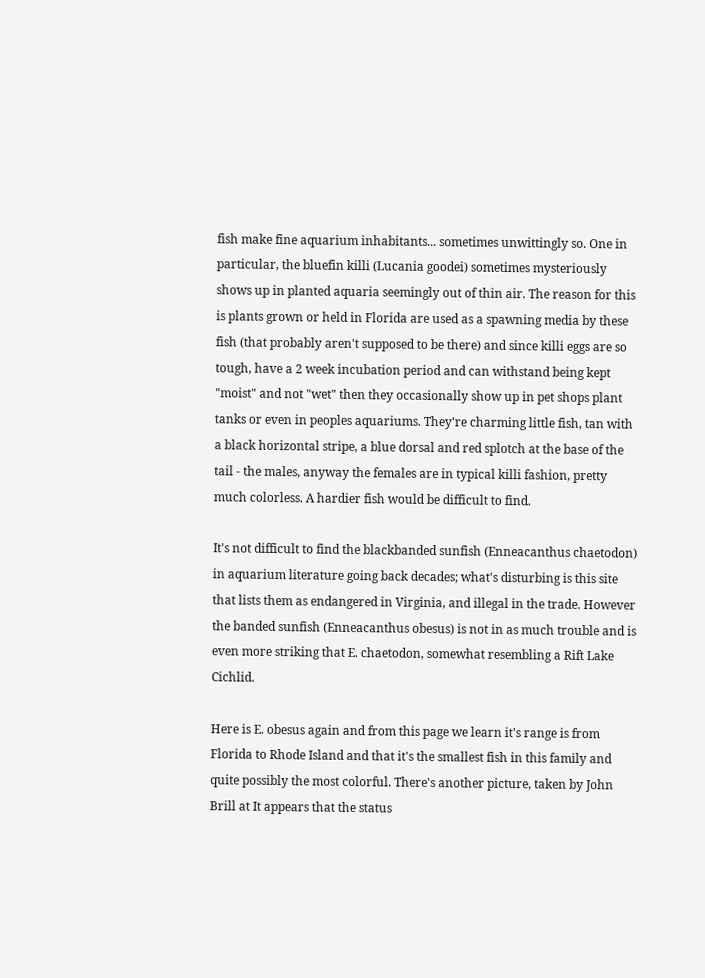fish make fine aquarium inhabitants... sometimes unwittingly so. One in particular, the bluefin killi (Lucania goodei) sometimes mysteriously shows up in planted aquaria seemingly out of thin air. The reason for this is plants grown or held in Florida are used as a spawning media by these fish (that probably aren't supposed to be there) and since killi eggs are so tough, have a 2 week incubation period and can withstand being kept "moist" and not "wet" then they occasionally show up in pet shops plant tanks or even in peoples aquariums. They're charming little fish, tan with a black horizontal stripe, a blue dorsal and red splotch at the base of the tail - the males, anyway the females are in typical killi fashion, pretty much colorless. A hardier fish would be difficult to find.

It's not difficult to find the blackbanded sunfish (Enneacanthus chaetodon) in aquarium literature going back decades; what's disturbing is this site that lists them as endangered in Virginia, and illegal in the trade. However the banded sunfish (Enneacanthus obesus) is not in as much trouble and is even more striking that E. chaetodon, somewhat resembling a Rift Lake Cichlid.

Here is E. obesus again and from this page we learn it's range is from Florida to Rhode Island and that it's the smallest fish in this family and quite possibly the most colorful. There's another picture, taken by John Brill at It appears that the status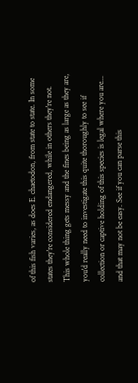of this fish varies, as does E. chaetodon, from state to state. In some states they're considered endangered, while in others they're not. This whole thing gets messy and the fines being as large as they are, you'd really need to investigate this quite thoroughly to see if collection or captive holding of this species is legal where you are... and that may not be easy. See if you can parse this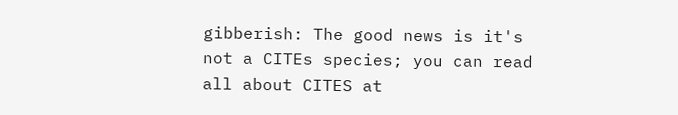gibberish: The good news is it's not a CITEs species; you can read all about CITES at